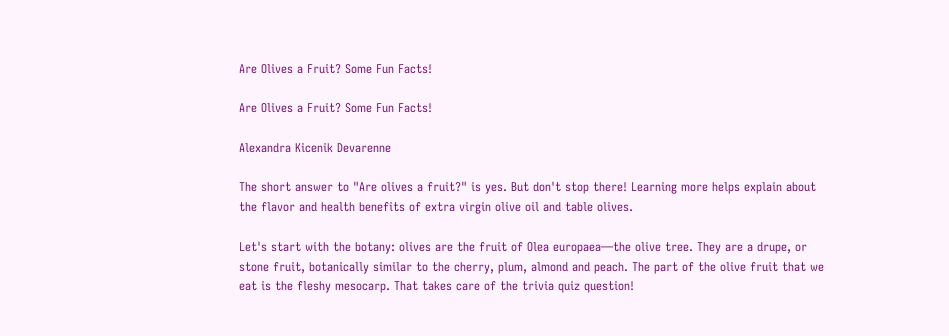Are Olives a Fruit? Some Fun Facts!

Are Olives a Fruit? Some Fun Facts!

Alexandra Kicenik Devarenne

The short answer to "Are olives a fruit?" is yes. But don't stop there! Learning more helps explain about the flavor and health benefits of extra virgin olive oil and table olives.

Let's start with the botany: olives are the fruit of Olea europaea—the olive tree. They are a drupe, or stone fruit, botanically similar to the cherry, plum, almond and peach. The part of the olive fruit that we eat is the fleshy mesocarp. That takes care of the trivia quiz question!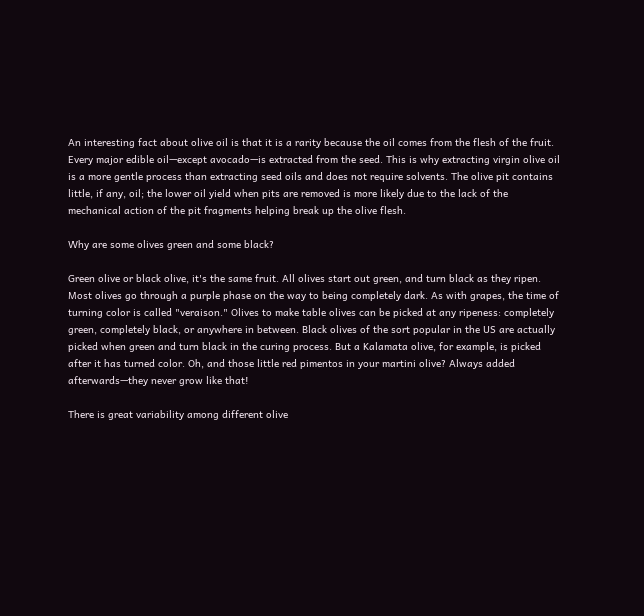An interesting fact about olive oil is that it is a rarity because the oil comes from the flesh of the fruit. Every major edible oil—except avocado—is extracted from the seed. This is why extracting virgin olive oil is a more gentle process than extracting seed oils and does not require solvents. The olive pit contains little, if any, oil; the lower oil yield when pits are removed is more likely due to the lack of the mechanical action of the pit fragments helping break up the olive flesh.

Why are some olives green and some black?

Green olive or black olive, it's the same fruit. All olives start out green, and turn black as they ripen. Most olives go through a purple phase on the way to being completely dark. As with grapes, the time of turning color is called "veraison." Olives to make table olives can be picked at any ripeness: completely green, completely black, or anywhere in between. Black olives of the sort popular in the US are actually picked when green and turn black in the curing process. But a Kalamata olive, for example, is picked after it has turned color. Oh, and those little red pimentos in your martini olive? Always added afterwards—they never grow like that!

There is great variability among different olive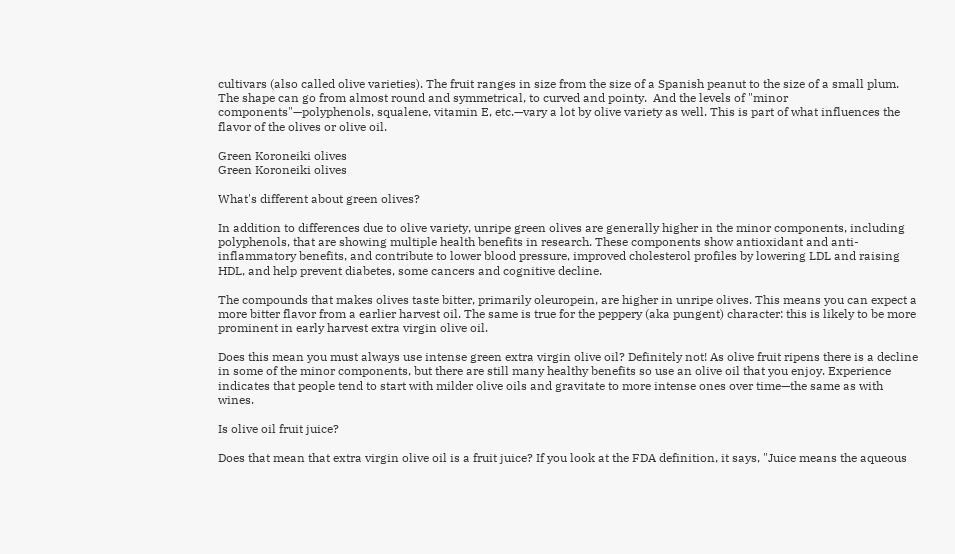cultivars (also called olive varieties). The fruit ranges in size from the size of a Spanish peanut to the size of a small plum. The shape can go from almost round and symmetrical, to curved and pointy.  And the levels of "minor components"—polyphenols, squalene, vitamin E, etc.—vary a lot by olive variety as well. This is part of what influences the flavor of the olives or olive oil.

Green Koroneiki olives
Green Koroneiki olives

What's different about green olives?

In addition to differences due to olive variety, unripe green olives are generally higher in the minor components, including polyphenols, that are showing multiple health benefits in research. These components show antioxidant and anti-inflammatory benefits, and contribute to lower blood pressure, improved cholesterol profiles by lowering LDL and raising HDL, and help prevent diabetes, some cancers and cognitive decline.

The compounds that makes olives taste bitter, primarily oleuropein, are higher in unripe olives. This means you can expect a more bitter flavor from a earlier harvest oil. The same is true for the peppery (aka pungent) character: this is likely to be more prominent in early harvest extra virgin olive oil.

Does this mean you must always use intense green extra virgin olive oil? Definitely not! As olive fruit ripens there is a decline in some of the minor components, but there are still many healthy benefits so use an olive oil that you enjoy. Experience indicates that people tend to start with milder olive oils and gravitate to more intense ones over time—the same as with wines.

Is olive oil fruit juice?

Does that mean that extra virgin olive oil is a fruit juice? If you look at the FDA definition, it says, "Juice means the aqueous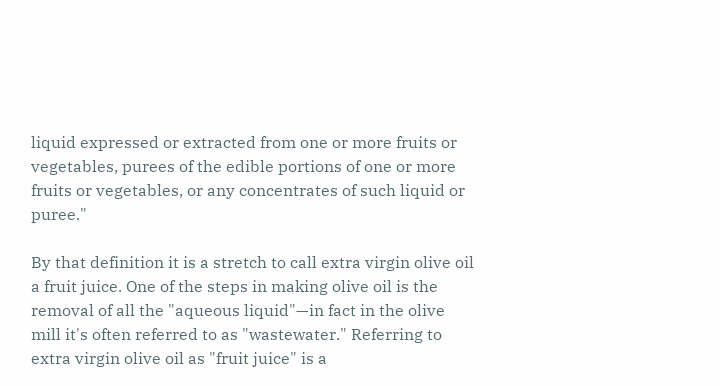liquid expressed or extracted from one or more fruits or vegetables, purees of the edible portions of one or more fruits or vegetables, or any concentrates of such liquid or puree."

By that definition it is a stretch to call extra virgin olive oil a fruit juice. One of the steps in making olive oil is the removal of all the "aqueous liquid"—in fact in the olive mill it's often referred to as "wastewater." Referring to extra virgin olive oil as "fruit juice" is a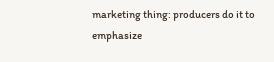marketing thing: producers do it to emphasize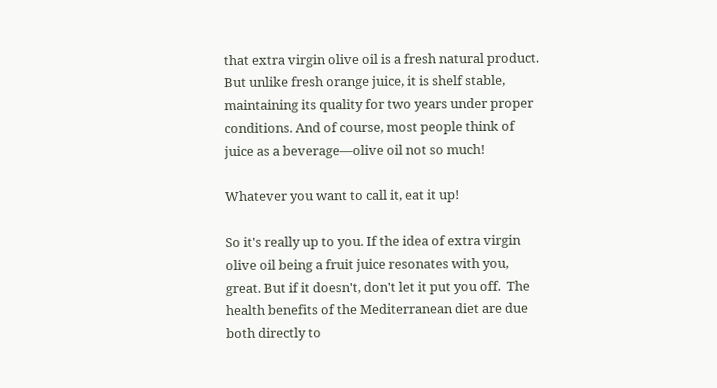that extra virgin olive oil is a fresh natural product. But unlike fresh orange juice, it is shelf stable, maintaining its quality for two years under proper conditions. And of course, most people think of juice as a beverage—olive oil not so much!

Whatever you want to call it, eat it up!

So it's really up to you. If the idea of extra virgin olive oil being a fruit juice resonates with you, great. But if it doesn't, don't let it put you off.  The health benefits of the Mediterranean diet are due both directly to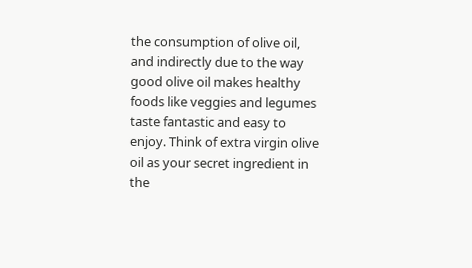the consumption of olive oil, and indirectly due to the way good olive oil makes healthy foods like veggies and legumes taste fantastic and easy to enjoy. Think of extra virgin olive oil as your secret ingredient in the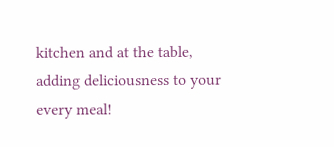kitchen and at the table, adding deliciousness to your every meal!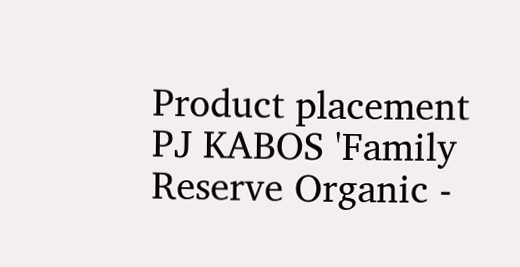Product placement
PJ KABOS 'Family Reserve Organic -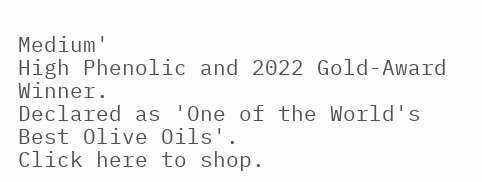Medium'
High Phenolic and 2022 Gold-Award Winner.
Declared as 'One of the World's Best Olive Oils'.
Click here to shop.